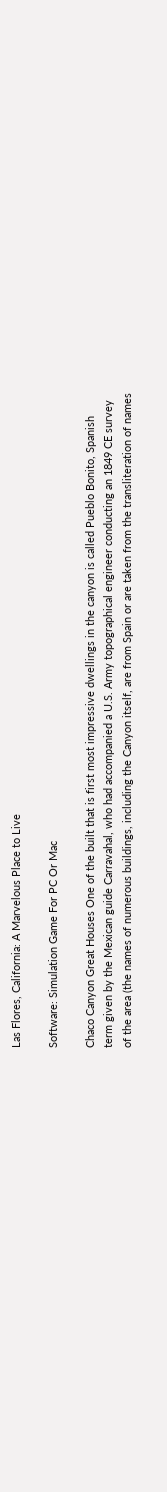Las Flores, California: A Marvelous Place to Live

Software: Simulation Game For PC Or Mac

Chaco Canyon Great Houses One of the built that is first most impressive dwellings in the canyon is called Pueblo Bonito, Spanish term given by the Mexican guide Carravahal, who had accompanied a U.S. Army topographical engineer conducting an 1849 CE survey of the area (the names of numerous buildings, including the Canyon itself, are from Spain or are taken from the transliteration of names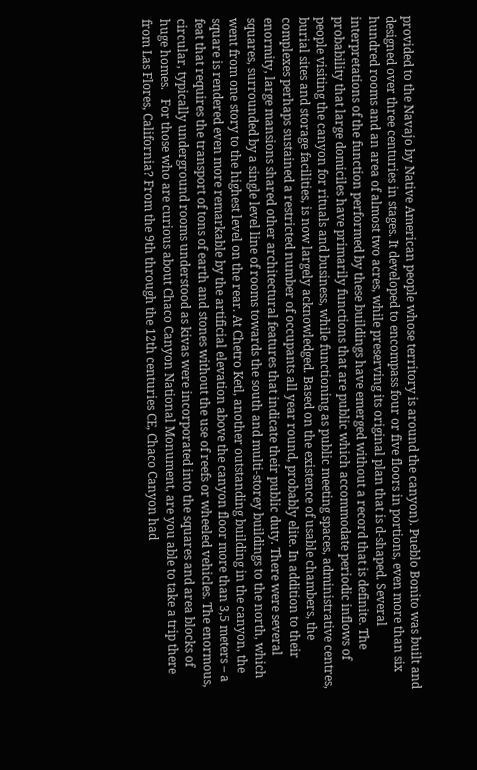provided to the Navajo by Native American people whose territory is around the canyon). Pueblo Bonito was built and designed over three centuries in stages. It developed to encompass four or five floors in portions, even more than six hundred rooms and an area of almost two acres, while preserving its original plan that is d-shaped. Several interpretations of the function performed by these buildings have emerged without a record that is definite. The probability that large domiciles have primarily functions that are public which accommodate periodic inflows of people visiting the canyon for rituals and business, while functioning as public meeting spaces, administrative centres, burial sites and storage facilities, is now largely acknowledged. Based on the existence of usable chambers, the complexes perhaps sustained a restricted number of occupants all year round, probably elite. In addition to their enormity, large mansions shared other architectural features that indicate their public duty. There were several squares, surrounded by a single level line of rooms towards the south and multi-storey buildings to the north, which went from one story to the highest level on the rear. At Chetro Ketl, another outstanding building in the canyon, the square is rendered even more remarkable by the artificial elevation above the canyon floor more than 3,5 meters – a feat that requires the transport of tons of earth and stones without the use of reefs or wheeled vehicles. The enormous, circular, typically underground rooms understood as kivas were incorporated into the squares and area blocks of huge homes.   For those who are curious about Chaco Canyon National Monument, are you able to take a trip there from Las Flores, California? From the 9th through the 12th centuries CE, Chaco Canyon had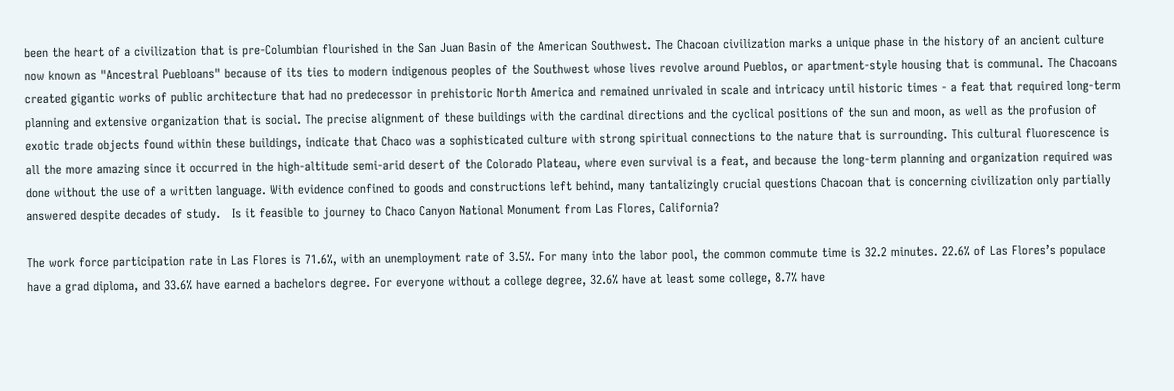been the heart of a civilization that is pre-Columbian flourished in the San Juan Basin of the American Southwest. The Chacoan civilization marks a unique phase in the history of an ancient culture now known as "Ancestral Puebloans" because of its ties to modern indigenous peoples of the Southwest whose lives revolve around Pueblos, or apartment-style housing that is communal. The Chacoans created gigantic works of public architecture that had no predecessor in prehistoric North America and remained unrivaled in scale and intricacy until historic times - a feat that required long-term planning and extensive organization that is social. The precise alignment of these buildings with the cardinal directions and the cyclical positions of the sun and moon, as well as the profusion of exotic trade objects found within these buildings, indicate that Chaco was a sophisticated culture with strong spiritual connections to the nature that is surrounding. This cultural fluorescence is all the more amazing since it occurred in the high-altitude semi-arid desert of the Colorado Plateau, where even survival is a feat, and because the long-term planning and organization required was done without the use of a written language. With evidence confined to goods and constructions left behind, many tantalizingly crucial questions Chacoan that is concerning civilization only partially answered despite decades of study.   Is it feasible to journey to Chaco Canyon National Monument from Las Flores, California?

The work force participation rate in Las Flores is 71.6%, with an unemployment rate of 3.5%. For many into the labor pool, the common commute time is 32.2 minutes. 22.6% of Las Flores’s populace have a grad diploma, and 33.6% have earned a bachelors degree. For everyone without a college degree, 32.6% have at least some college, 8.7% have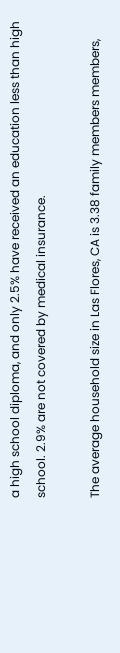a high school diploma, and only 2.5% have received an education less than high school. 2.9% are not covered by medical insurance.

The average household size in Las Flores, CA is 3.38 family members members,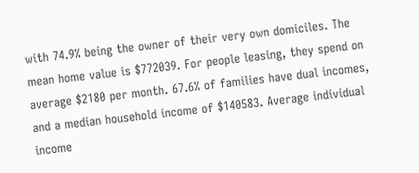with 74.9% being the owner of their very own domiciles. The mean home value is $772039. For people leasing, they spend on average $2180 per month. 67.6% of families have dual incomes, and a median household income of $140583. Average individual income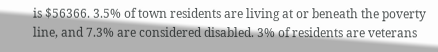is $56366. 3.5% of town residents are living at or beneath the poverty line, and 7.3% are considered disabled. 3% of residents are veterans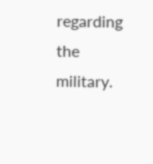regarding the military.